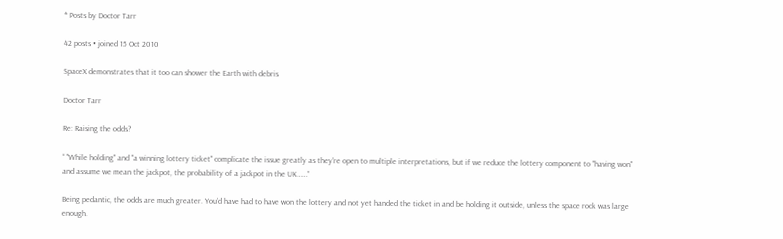* Posts by Doctor Tarr

42 posts • joined 15 Oct 2010

SpaceX demonstrates that it too can shower the Earth with debris

Doctor Tarr

Re: Raising the odds?

“ "While holding" and "a winning lottery ticket" complicate the issue greatly as they're open to multiple interpretations, but if we reduce the lottery component to "having won" and assume we mean the jackpot, the probability of a jackpot in the UK……”

Being pedantic, the odds are much greater. You’d have had to have won the lottery and not yet handed the ticket in and be holding it outside, unless the space rock was large enough.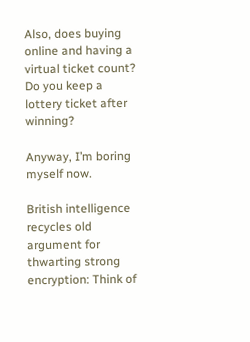Also, does buying online and having a virtual ticket count? Do you keep a lottery ticket after winning?

Anyway, I’m boring myself now.

British intelligence recycles old argument for thwarting strong encryption: Think of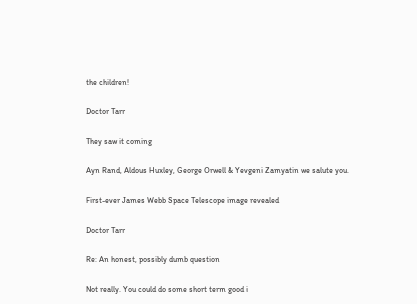the children!

Doctor Tarr

They saw it coming

Ayn Rand, Aldous Huxley, George Orwell & Yevgeni Zamyatin we salute you.

First-ever James Webb Space Telescope image revealed

Doctor Tarr

Re: An honest, possibly dumb question

Not really. You could do some short term good i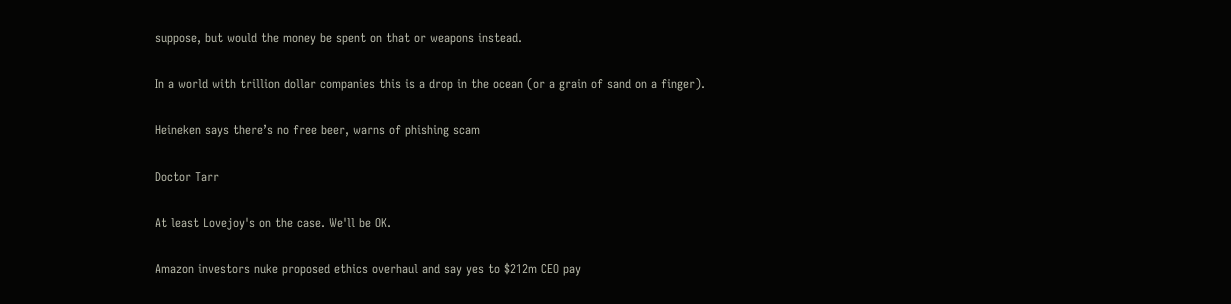suppose, but would the money be spent on that or weapons instead.

In a world with trillion dollar companies this is a drop in the ocean (or a grain of sand on a finger).

Heineken says there’s no free beer, warns of phishing scam

Doctor Tarr

At least Lovejoy's on the case. We'll be OK.

Amazon investors nuke proposed ethics overhaul and say yes to $212m CEO pay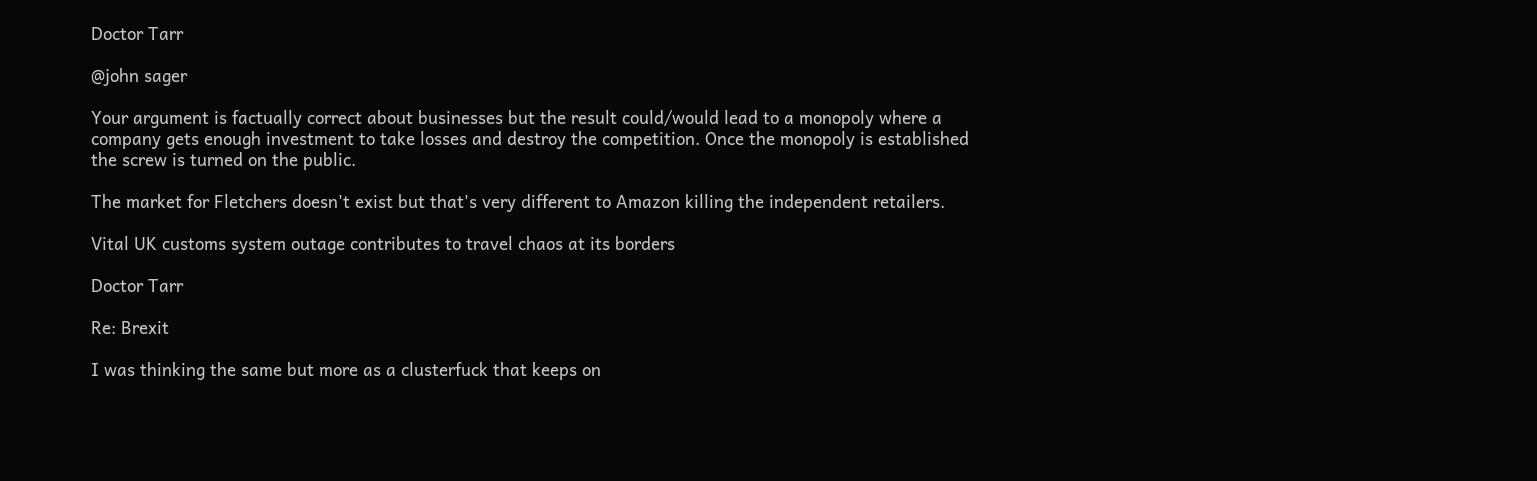Doctor Tarr

@john sager

Your argument is factually correct about businesses but the result could/would lead to a monopoly where a company gets enough investment to take losses and destroy the competition. Once the monopoly is established the screw is turned on the public.

The market for Fletchers doesn't exist but that's very different to Amazon killing the independent retailers.

Vital UK customs system outage contributes to travel chaos at its borders

Doctor Tarr

Re: Brexit

I was thinking the same but more as a clusterfuck that keeps on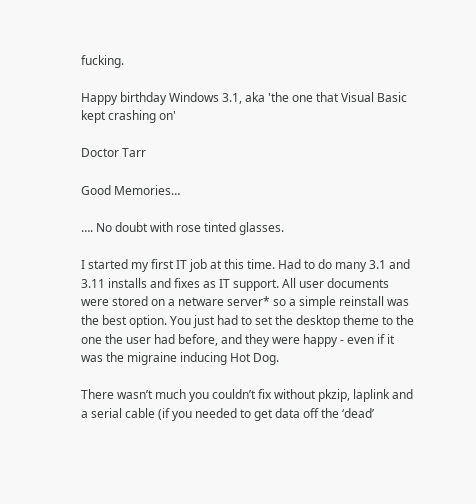fucking.

Happy birthday Windows 3.1, aka 'the one that Visual Basic kept crashing on'

Doctor Tarr

Good Memories…

…. No doubt with rose tinted glasses.

I started my first IT job at this time. Had to do many 3.1 and 3.11 installs and fixes as IT support. All user documents were stored on a netware server* so a simple reinstall was the best option. You just had to set the desktop theme to the one the user had before, and they were happy - even if it was the migraine inducing Hot Dog.

There wasn’t much you couldn’t fix without pkzip, laplink and a serial cable (if you needed to get data off the ‘dead’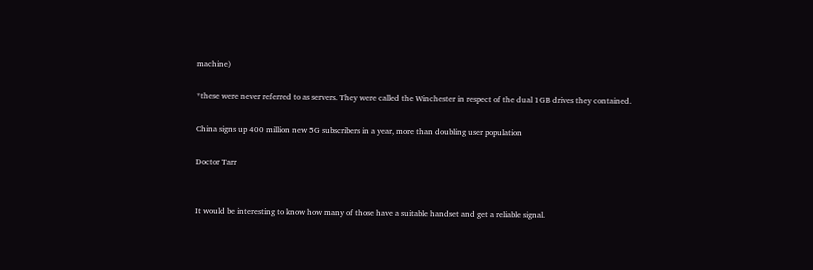machine)

*these were never referred to as servers. They were called the Winchester in respect of the dual 1GB drives they contained.

China signs up 400 million new 5G subscribers in a year, more than doubling user population

Doctor Tarr


It would be interesting to know how many of those have a suitable handset and get a reliable signal.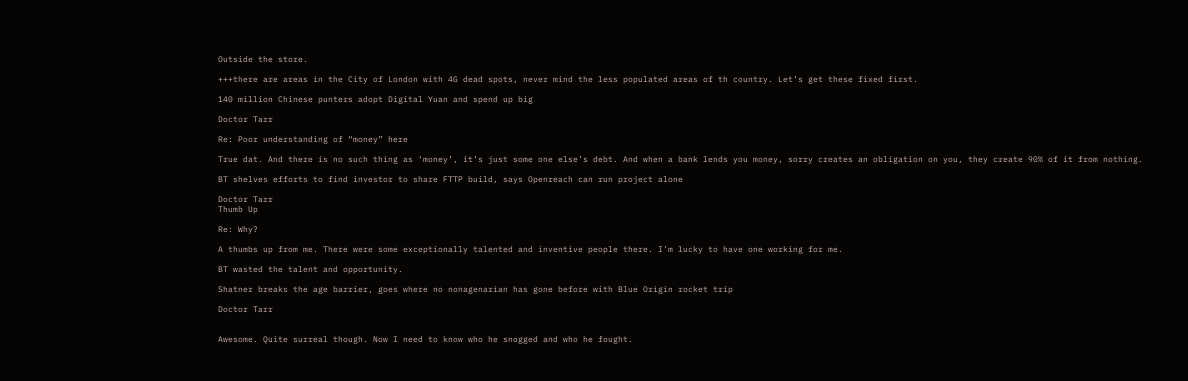Outside the store.

+++there are areas in the City of London with 4G dead spots, never mind the less populated areas of th country. Let’s get these fixed first.

140 million Chinese punters adopt Digital Yuan and spend up big

Doctor Tarr

Re: Poor understanding of “money” here

True dat. And there is no such thing as ‘money’, it’s just some one else’s debt. And when a bank lends you money, sorry creates an obligation on you, they create 90% of it from nothing.

BT shelves efforts to find investor to share FTTP build, says Openreach can run project alone

Doctor Tarr
Thumb Up

Re: Why?

A thumbs up from me. There were some exceptionally talented and inventive people there. I’m lucky to have one working for me.

BT wasted the talent and opportunity.

Shatner breaks the age barrier, goes where no nonagenarian has gone before with Blue Origin rocket trip

Doctor Tarr


Awesome. Quite surreal though. Now I need to know who he snogged and who he fought.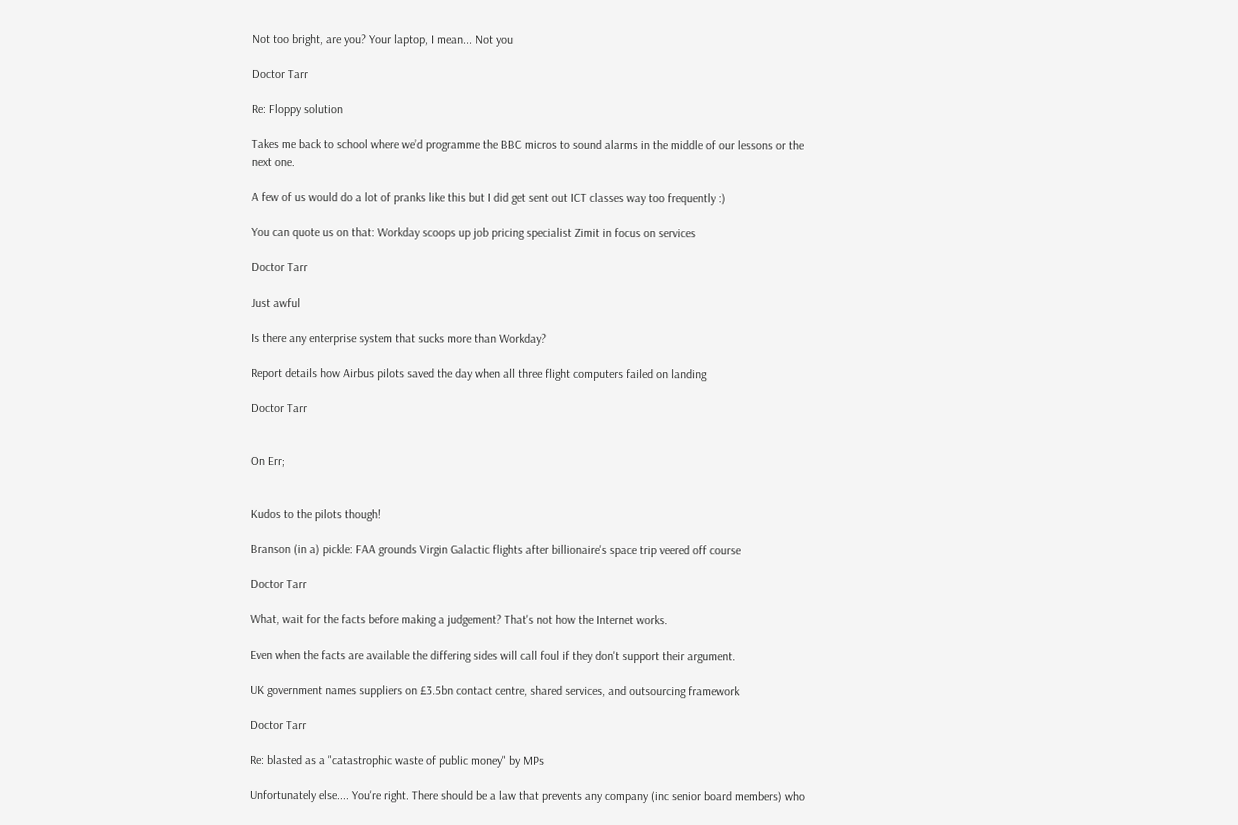Not too bright, are you? Your laptop, I mean... Not you

Doctor Tarr

Re: Floppy solution

Takes me back to school where we’d programme the BBC micros to sound alarms in the middle of our lessons or the next one.

A few of us would do a lot of pranks like this but I did get sent out ICT classes way too frequently :)

You can quote us on that: Workday scoops up job pricing specialist Zimit in focus on services

Doctor Tarr

Just awful

Is there any enterprise system that sucks more than Workday?

Report details how Airbus pilots saved the day when all three flight computers failed on landing

Doctor Tarr


On Err;


Kudos to the pilots though!

Branson (in a) pickle: FAA grounds Virgin Galactic flights after billionaire's space trip veered off course

Doctor Tarr

What, wait for the facts before making a judgement? That's not how the Internet works.

Even when the facts are available the differing sides will call foul if they don't support their argument.

UK government names suppliers on £3.5bn contact centre, shared services, and outsourcing framework

Doctor Tarr

Re: blasted as a "catastrophic waste of public money" by MPs

Unfortunately else.... You're right. There should be a law that prevents any company (inc senior board members) who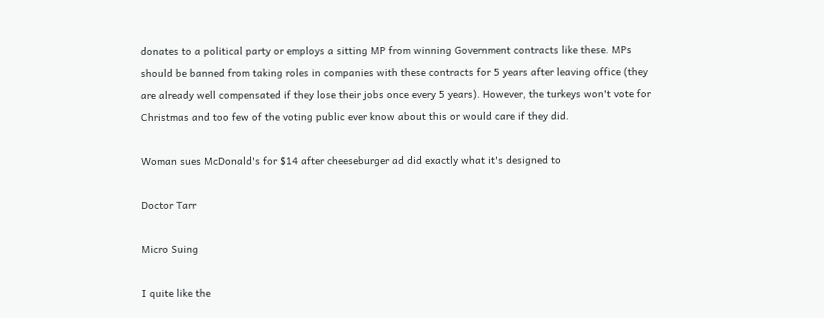donates to a political party or employs a sitting MP from winning Government contracts like these. MPs should be banned from taking roles in companies with these contracts for 5 years after leaving office (they are already well compensated if they lose their jobs once every 5 years). However, the turkeys won't vote for Christmas and too few of the voting public ever know about this or would care if they did.

Woman sues McDonald's for $14 after cheeseburger ad did exactly what it's designed to

Doctor Tarr

Micro Suing

I quite like the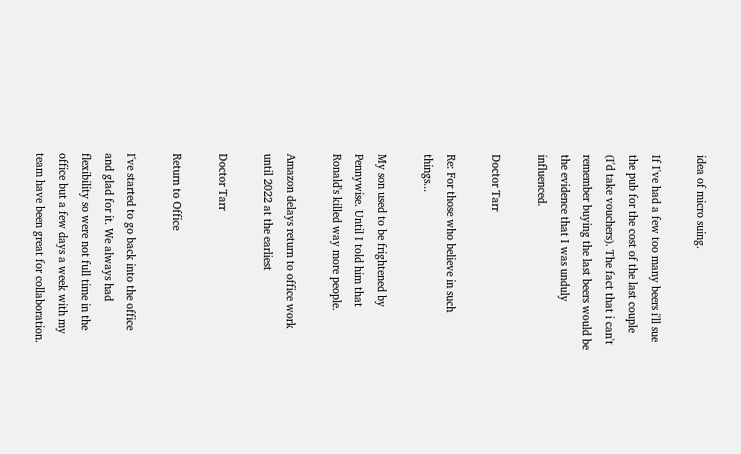idea of micro suing.

If I've had a few too many beers i'll sue the pub for the cost of the last couple (I'd take vouchers). The fact that i can't remember buying the last beers would be the evidence that I was unduly influenced.

Doctor Tarr

Re: For those who believe in such things...

My son used to be frightened by Pennywise. Until I told him that Ronald's killed way more people.

Amazon delays return to office work until 2022 at the earliest

Doctor Tarr

Return to Office

I've started to go back into the office and glad for it. We always had flexibility so were not full time in the office but a few days a week with my team have been great for collaboration.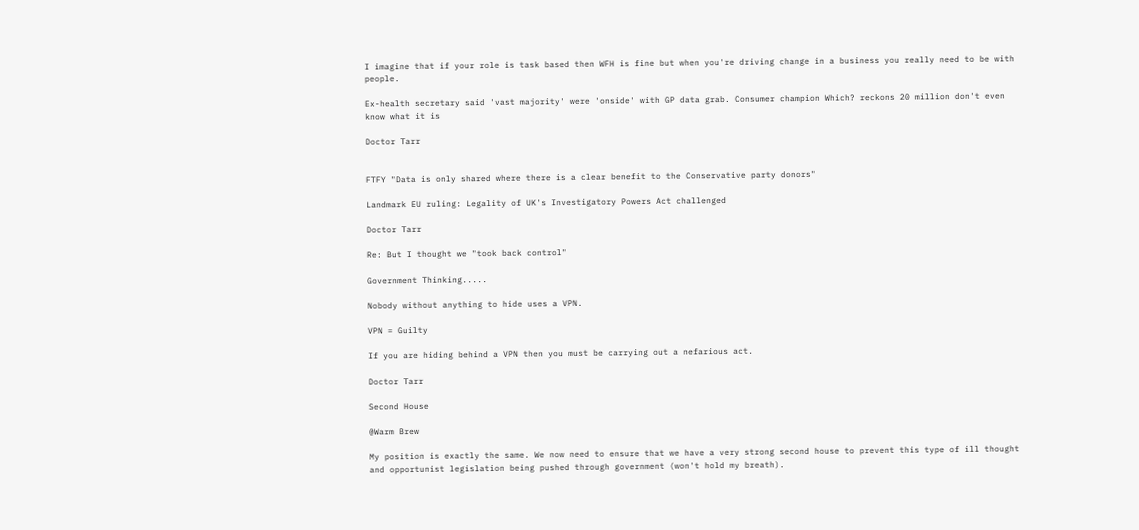I imagine that if your role is task based then WFH is fine but when you're driving change in a business you really need to be with people.

Ex-health secretary said 'vast majority' were 'onside' with GP data grab. Consumer champion Which? reckons 20 million don't even know what it is

Doctor Tarr


FTFY "Data is only shared where there is a clear benefit to the Conservative party donors"

Landmark EU ruling: Legality of UK's Investigatory Powers Act challenged

Doctor Tarr

Re: But I thought we "took back control"

Government Thinking.....

Nobody without anything to hide uses a VPN.

VPN = Guilty

If you are hiding behind a VPN then you must be carrying out a nefarious act.

Doctor Tarr

Second House

@Warm Brew

My position is exactly the same. We now need to ensure that we have a very strong second house to prevent this type of ill thought and opportunist legislation being pushed through government (won't hold my breath).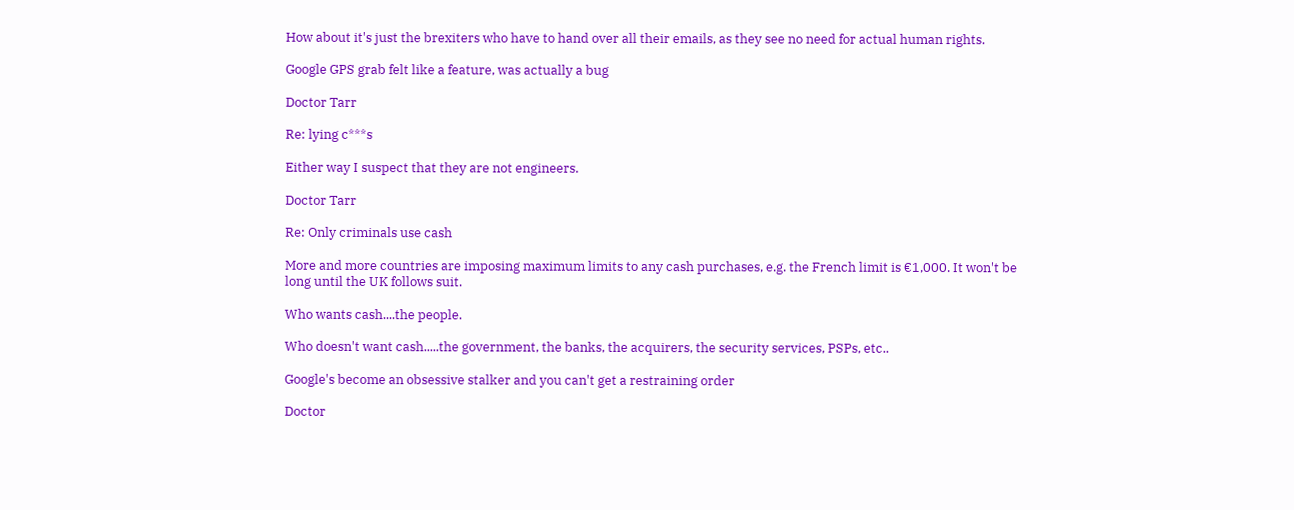How about it's just the brexiters who have to hand over all their emails, as they see no need for actual human rights.

Google GPS grab felt like a feature, was actually a bug

Doctor Tarr

Re: lying c***s

Either way I suspect that they are not engineers.

Doctor Tarr

Re: Only criminals use cash

More and more countries are imposing maximum limits to any cash purchases, e.g. the French limit is €1,000. It won't be long until the UK follows suit.

Who wants cash....the people.

Who doesn't want cash.....the government, the banks, the acquirers, the security services, PSPs, etc..

Google's become an obsessive stalker and you can't get a restraining order

Doctor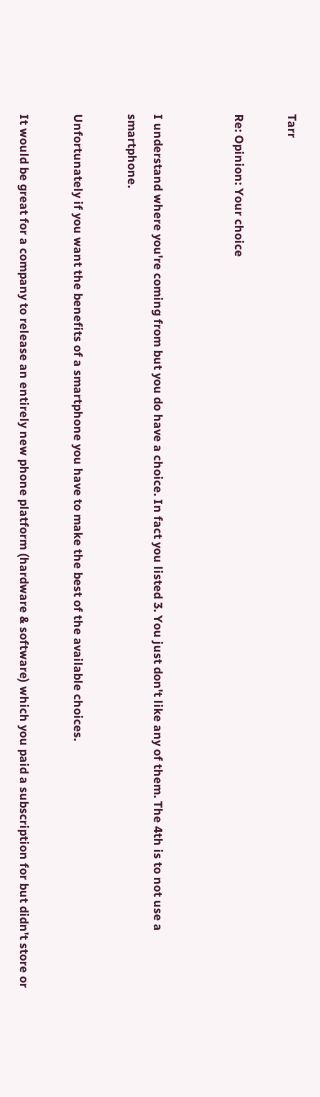Tarr

Re: Opinion: Your choice


I understand where you're coming from but you do have a choice. In fact you listed 3. You just don't like any of them. The 4th is to not use a smartphone.

Unfortunately if you want the benefits of a smartphone you have to make the best of the available choices.

It would be great for a company to release an entirely new phone platform (hardware & software) which you paid a subscription for but didn't store or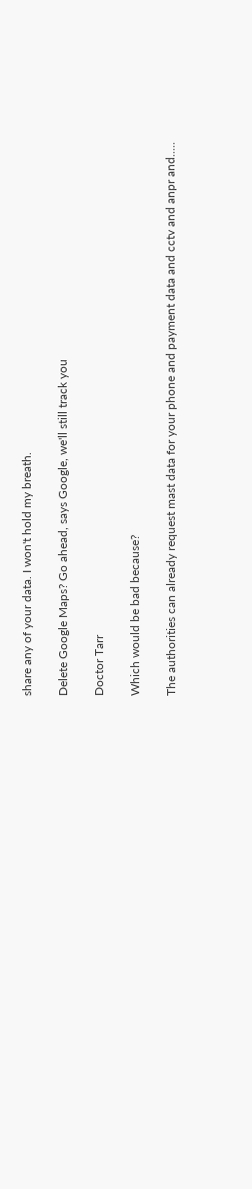share any of your data. I won't hold my breath.

Delete Google Maps? Go ahead, says Google, we'll still track you

Doctor Tarr

Which would be bad because?

The authorities can already request mast data for your phone and payment data and cctv and anpr and.....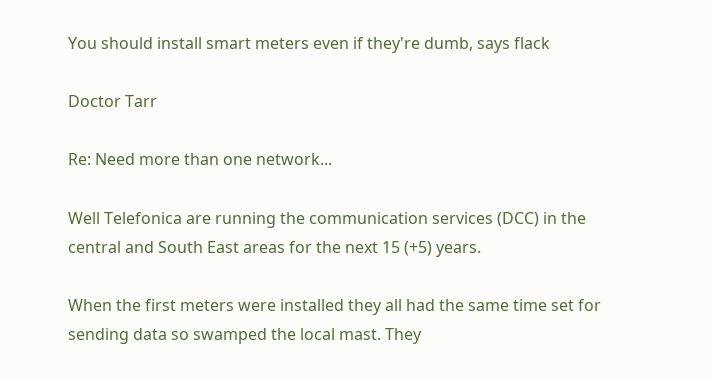You should install smart meters even if they're dumb, says flack

Doctor Tarr

Re: Need more than one network...

Well Telefonica are running the communication services (DCC) in the central and South East areas for the next 15 (+5) years.

When the first meters were installed they all had the same time set for sending data so swamped the local mast. They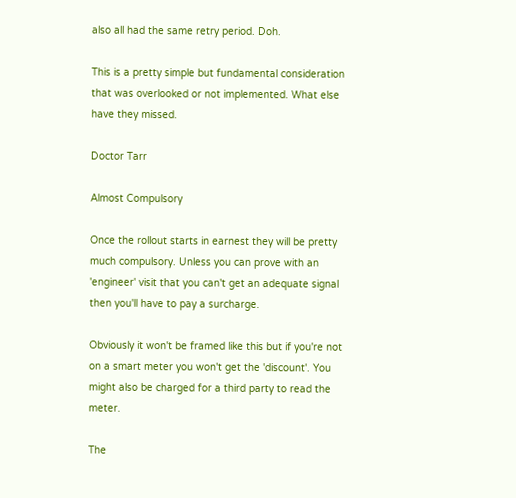also all had the same retry period. Doh.

This is a pretty simple but fundamental consideration that was overlooked or not implemented. What else have they missed.

Doctor Tarr

Almost Compulsory

Once the rollout starts in earnest they will be pretty much compulsory. Unless you can prove with an 'engineer' visit that you can't get an adequate signal then you'll have to pay a surcharge.

Obviously it won't be framed like this but if you're not on a smart meter you won't get the 'discount'. You might also be charged for a third party to read the meter.

The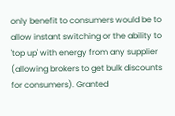only benefit to consumers would be to allow instant switching or the ability to 'top up' with energy from any supplier (allowing brokers to get bulk discounts for consumers). Granted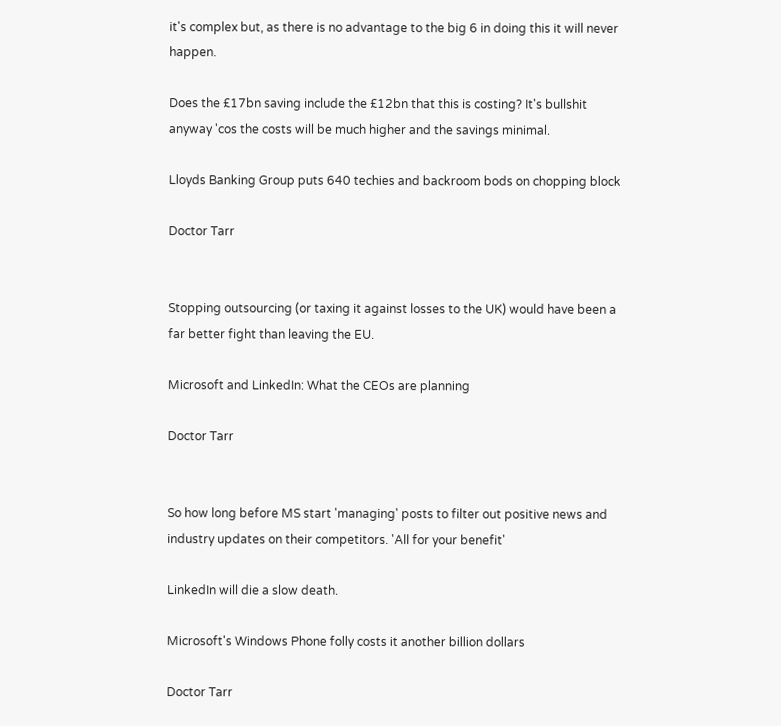it's complex but, as there is no advantage to the big 6 in doing this it will never happen.

Does the £17bn saving include the £12bn that this is costing? It's bullshit anyway 'cos the costs will be much higher and the savings minimal.

Lloyds Banking Group puts 640 techies and backroom bods on chopping block

Doctor Tarr


Stopping outsourcing (or taxing it against losses to the UK) would have been a far better fight than leaving the EU.

Microsoft and LinkedIn: What the CEOs are planning

Doctor Tarr


So how long before MS start 'managing' posts to filter out positive news and industry updates on their competitors. 'All for your benefit'

LinkedIn will die a slow death.

Microsoft's Windows Phone folly costs it another billion dollars

Doctor Tarr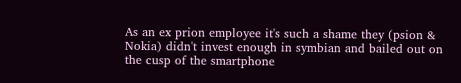As an ex prion employee it's such a shame they (psion & Nokia) didn't invest enough in symbian and bailed out on the cusp of the smartphone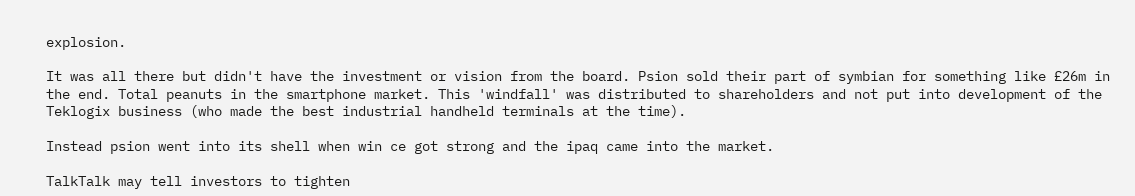explosion.

It was all there but didn't have the investment or vision from the board. Psion sold their part of symbian for something like £26m in the end. Total peanuts in the smartphone market. This 'windfall' was distributed to shareholders and not put into development of the Teklogix business (who made the best industrial handheld terminals at the time).

Instead psion went into its shell when win ce got strong and the ipaq came into the market.

TalkTalk may tell investors to tighten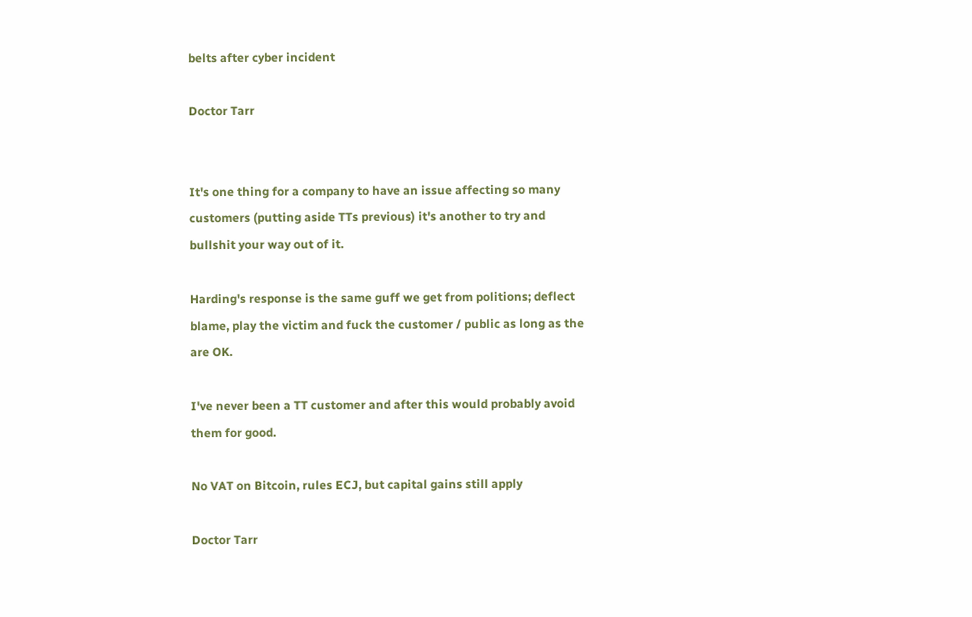belts after cyber incident

Doctor Tarr


It's one thing for a company to have an issue affecting so many customers (putting aside TTs previous) it's another to try and bullshit your way out of it.

Harding's response is the same guff we get from politions; deflect blame, play the victim and fuck the customer / public as long as the are OK.

I've never been a TT customer and after this would probably avoid them for good.

No VAT on Bitcoin, rules ECJ, but capital gains still apply

Doctor Tarr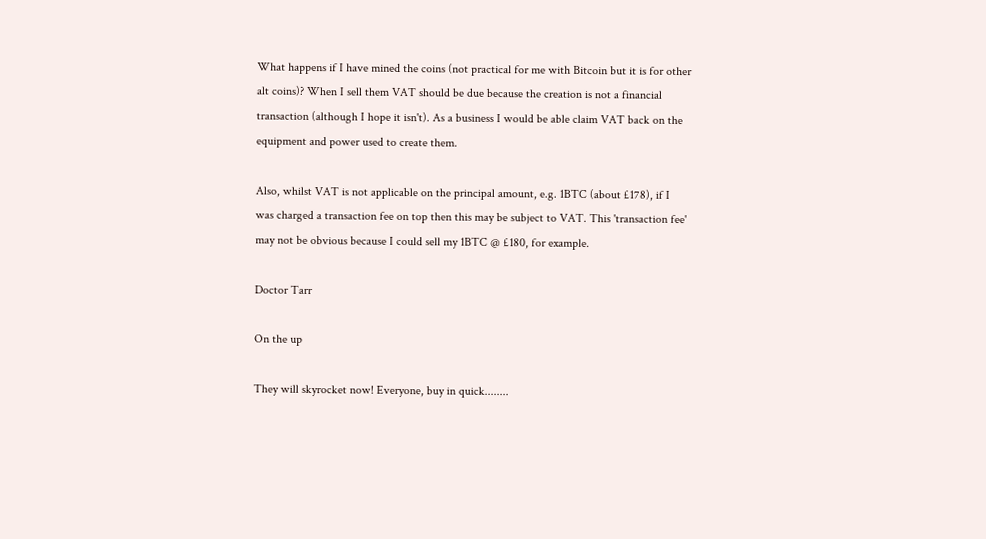What happens if I have mined the coins (not practical for me with Bitcoin but it is for other alt coins)? When I sell them VAT should be due because the creation is not a financial transaction (although I hope it isn't). As a business I would be able claim VAT back on the equipment and power used to create them.

Also, whilst VAT is not applicable on the principal amount, e.g. 1BTC (about £178), if I was charged a transaction fee on top then this may be subject to VAT. This 'transaction fee' may not be obvious because I could sell my 1BTC @ £180, for example.

Doctor Tarr

On the up

They will skyrocket now! Everyone, buy in quick........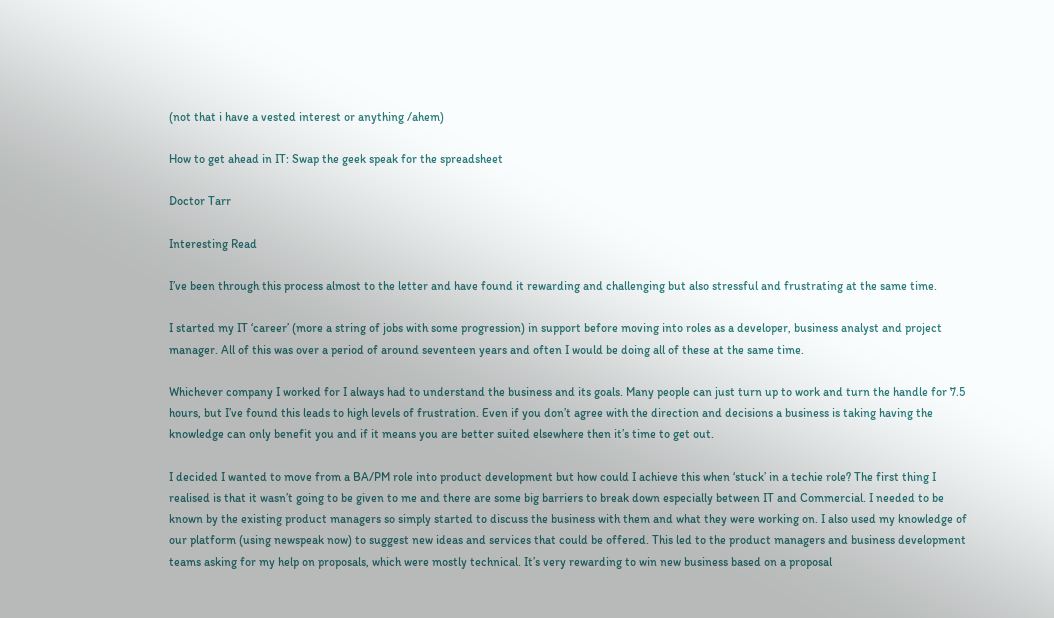(not that i have a vested interest or anything /ahem)

How to get ahead in IT: Swap the geek speak for the spreadsheet

Doctor Tarr

Interesting Read

I’ve been through this process almost to the letter and have found it rewarding and challenging but also stressful and frustrating at the same time.

I started my IT ‘career’ (more a string of jobs with some progression) in support before moving into roles as a developer, business analyst and project manager. All of this was over a period of around seventeen years and often I would be doing all of these at the same time.

Whichever company I worked for I always had to understand the business and its goals. Many people can just turn up to work and turn the handle for 7.5 hours, but I’ve found this leads to high levels of frustration. Even if you don’t agree with the direction and decisions a business is taking having the knowledge can only benefit you and if it means you are better suited elsewhere then it’s time to get out.

I decided I wanted to move from a BA/PM role into product development but how could I achieve this when ‘stuck’ in a techie role? The first thing I realised is that it wasn’t going to be given to me and there are some big barriers to break down especially between IT and Commercial. I needed to be known by the existing product managers so simply started to discuss the business with them and what they were working on. I also used my knowledge of our platform (using newspeak now) to suggest new ideas and services that could be offered. This led to the product managers and business development teams asking for my help on proposals, which were mostly technical. It’s very rewarding to win new business based on a proposal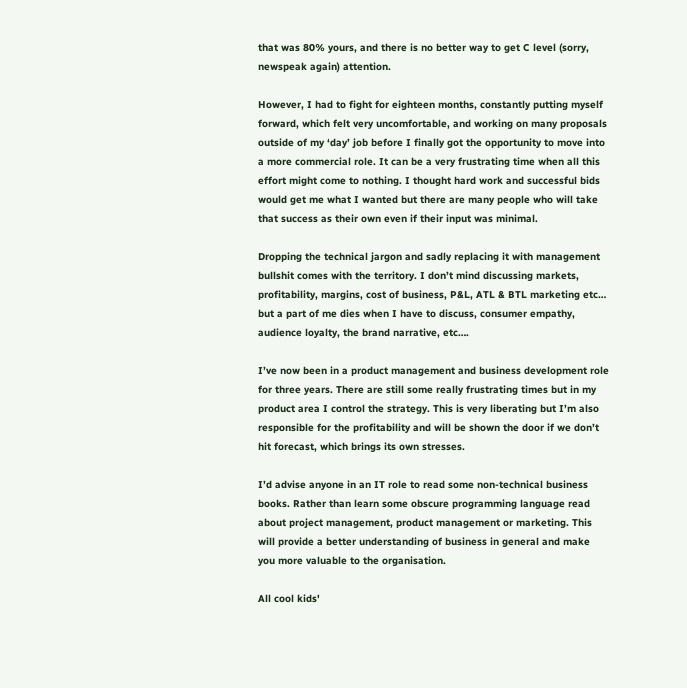that was 80% yours, and there is no better way to get C level (sorry, newspeak again) attention.

However, I had to fight for eighteen months, constantly putting myself forward, which felt very uncomfortable, and working on many proposals outside of my ‘day’ job before I finally got the opportunity to move into a more commercial role. It can be a very frustrating time when all this effort might come to nothing. I thought hard work and successful bids would get me what I wanted but there are many people who will take that success as their own even if their input was minimal.

Dropping the technical jargon and sadly replacing it with management bullshit comes with the territory. I don’t mind discussing markets, profitability, margins, cost of business, P&L, ATL & BTL marketing etc… but a part of me dies when I have to discuss, consumer empathy, audience loyalty, the brand narrative, etc….

I’ve now been in a product management and business development role for three years. There are still some really frustrating times but in my product area I control the strategy. This is very liberating but I’m also responsible for the profitability and will be shown the door if we don’t hit forecast, which brings its own stresses.

I’d advise anyone in an IT role to read some non-technical business books. Rather than learn some obscure programming language read about project management, product management or marketing. This will provide a better understanding of business in general and make you more valuable to the organisation.

All cool kids'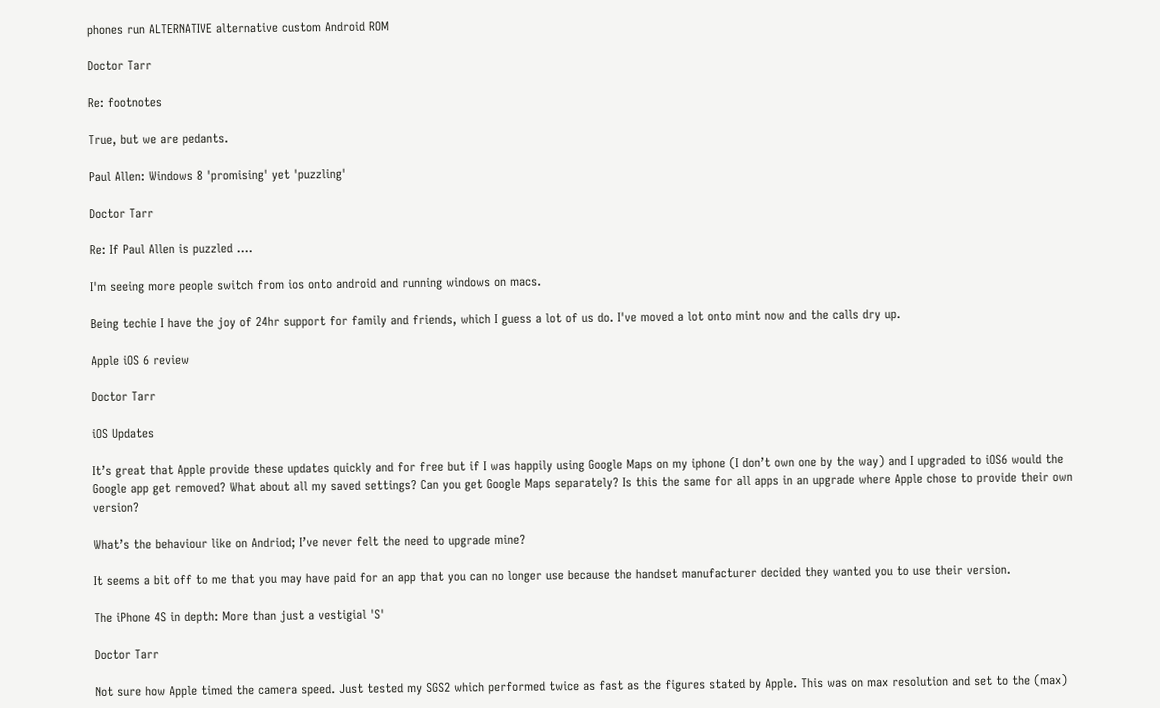phones run ALTERNATIVE alternative custom Android ROM

Doctor Tarr

Re: footnotes

True, but we are pedants.

Paul Allen: Windows 8 'promising' yet 'puzzling'

Doctor Tarr

Re: If Paul Allen is puzzled ....

I'm seeing more people switch from ios onto android and running windows on macs.

Being techie I have the joy of 24hr support for family and friends, which I guess a lot of us do. I've moved a lot onto mint now and the calls dry up.

Apple iOS 6 review

Doctor Tarr

iOS Updates

It’s great that Apple provide these updates quickly and for free but if I was happily using Google Maps on my iphone (I don’t own one by the way) and I upgraded to iOS6 would the Google app get removed? What about all my saved settings? Can you get Google Maps separately? Is this the same for all apps in an upgrade where Apple chose to provide their own version?

What’s the behaviour like on Andriod; I’ve never felt the need to upgrade mine?

It seems a bit off to me that you may have paid for an app that you can no longer use because the handset manufacturer decided they wanted you to use their version.

The iPhone 4S in depth: More than just a vestigial 'S'

Doctor Tarr

Not sure how Apple timed the camera speed. Just tested my SGS2 which performed twice as fast as the figures stated by Apple. This was on max resolution and set to the (max)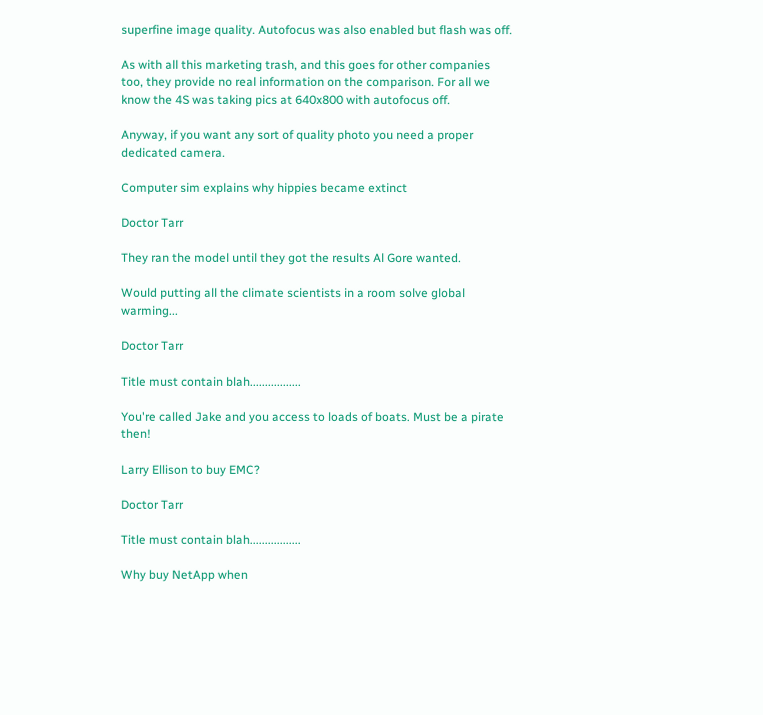superfine image quality. Autofocus was also enabled but flash was off.

As with all this marketing trash, and this goes for other companies too, they provide no real information on the comparison. For all we know the 4S was taking pics at 640x800 with autofocus off.

Anyway, if you want any sort of quality photo you need a proper dedicated camera.

Computer sim explains why hippies became extinct

Doctor Tarr

They ran the model until they got the results Al Gore wanted.

Would putting all the climate scientists in a room solve global warming...

Doctor Tarr

Title must contain blah.................

You're called Jake and you access to loads of boats. Must be a pirate then!

Larry Ellison to buy EMC?

Doctor Tarr

Title must contain blah.................

Why buy NetApp when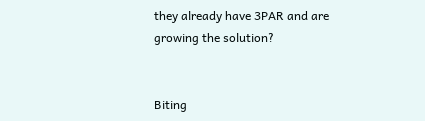they already have 3PAR and are growing the solution?


Biting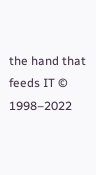the hand that feeds IT © 1998–2022